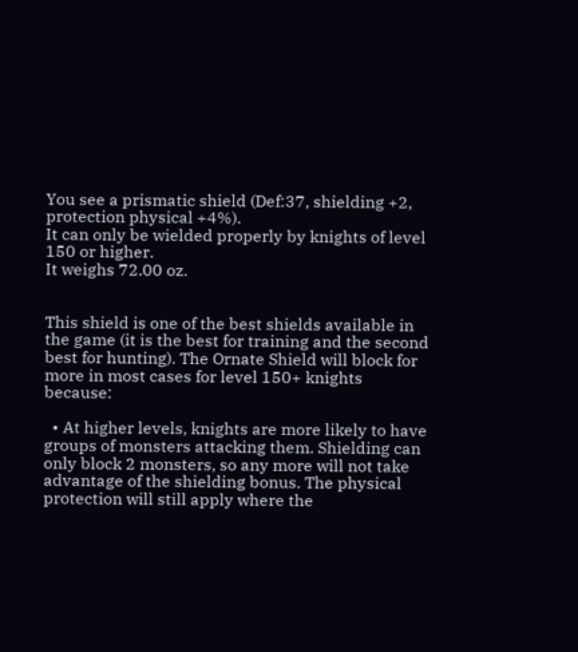You see a prismatic shield (Def:37, shielding +2, protection physical +4%).
It can only be wielded properly by knights of level 150 or higher.
It weighs 72.00 oz.


This shield is one of the best shields available in the game (it is the best for training and the second best for hunting). The Ornate Shield will block for more in most cases for level 150+ knights because:

  • At higher levels, knights are more likely to have groups of monsters attacking them. Shielding can only block 2 monsters, so any more will not take advantage of the shielding bonus. The physical protection will still apply where the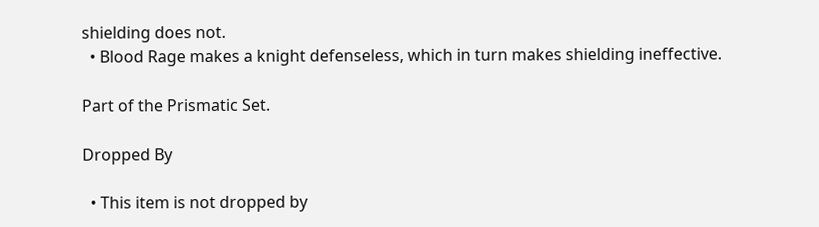shielding does not.
  • Blood Rage makes a knight defenseless, which in turn makes shielding ineffective.

Part of the Prismatic Set.

Dropped By

  • This item is not dropped by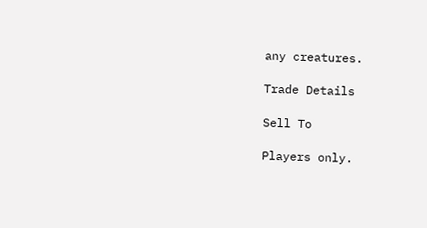any creatures.

Trade Details

Sell To

Players only.